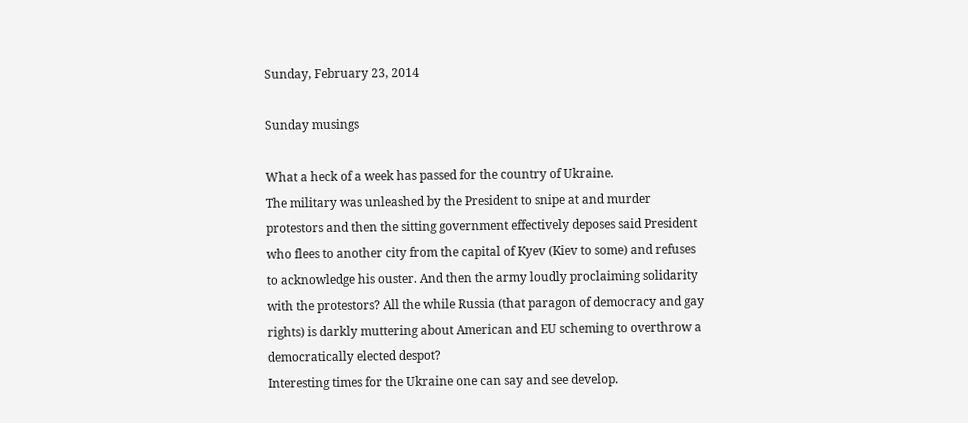Sunday, February 23, 2014

Sunday musings

What a heck of a week has passed for the country of Ukraine.
The military was unleashed by the President to snipe at and murder protestors and then the sitting government effectively deposes said President who flees to another city from the capital of Kyev (Kiev to some) and refuses to acknowledge his ouster. And then the army loudly proclaiming solidarity with the protestors? All the while Russia (that paragon of democracy and gay rights) is darkly muttering about American and EU scheming to overthrow a democratically elected despot?
Interesting times for the Ukraine one can say and see develop.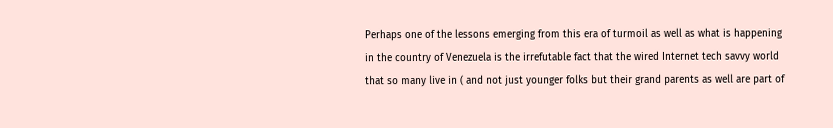Perhaps one of the lessons emerging from this era of turmoil as well as what is happening in the country of Venezuela is the irrefutable fact that the wired Internet tech savvy world that so many live in ( and not just younger folks but their grand parents as well are part of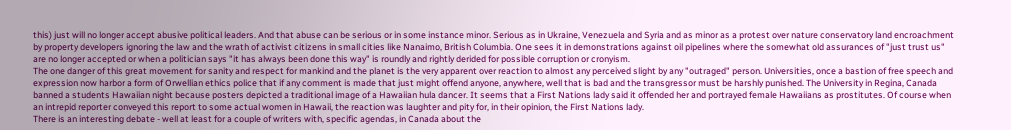this) just will no longer accept abusive political leaders. And that abuse can be serious or in some instance minor. Serious as in Ukraine, Venezuela and Syria and as minor as a protest over nature conservatory land encroachment by property developers ignoring the law and the wrath of activist citizens in small cities like Nanaimo, British Columbia. One sees it in demonstrations against oil pipelines where the somewhat old assurances of "just trust us" are no longer accepted or when a politician says "it has always been done this way" is roundly and rightly derided for possible corruption or cronyism.
The one danger of this great movement for sanity and respect for mankind and the planet is the very apparent over reaction to almost any perceived slight by any "outraged" person. Universities, once a bastion of free speech and expression now harbor a form of Orwellian ethics police that if any comment is made that just might offend anyone, anywhere, well that is bad and the transgressor must be harshly punished. The University in Regina, Canada banned a students Hawaiian night because posters depicted a traditional image of a Hawaiian hula dancer. It seems that a First Nations lady said it offended her and portrayed female Hawaiians as prostitutes. Of course when an intrepid reporter conveyed this report to some actual women in Hawaii, the reaction was laughter and pity for, in their opinion, the First Nations lady.
There is an interesting debate - well at least for a couple of writers with, specific agendas, in Canada about the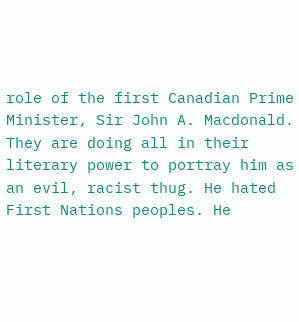role of the first Canadian Prime Minister, Sir John A. Macdonald. They are doing all in their literary power to portray him as an evil, racist thug. He hated First Nations peoples. He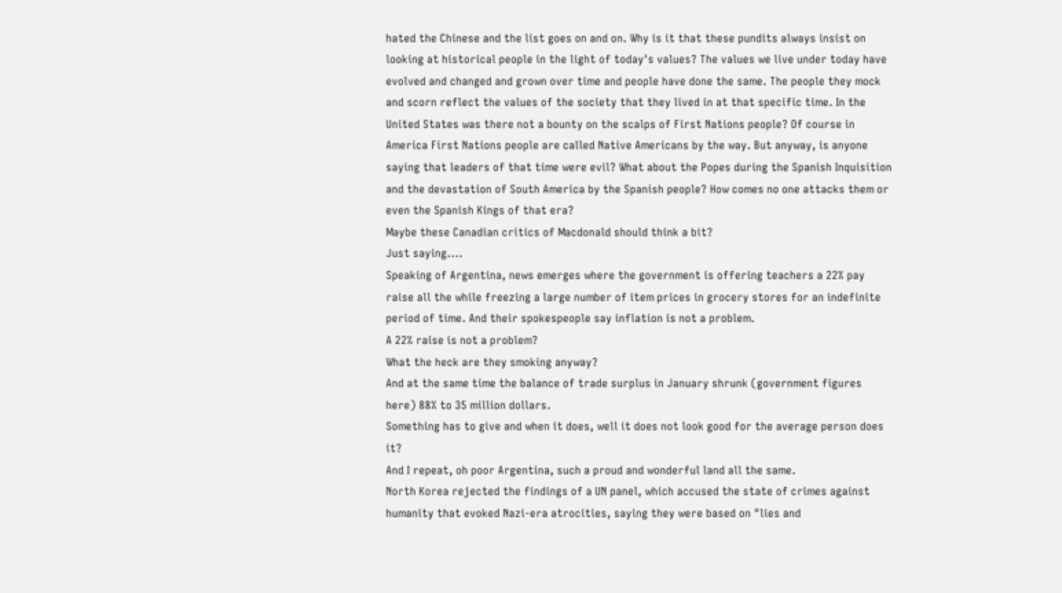hated the Chinese and the list goes on and on. Why is it that these pundits always insist on looking at historical people in the light of today's values? The values we live under today have evolved and changed and grown over time and people have done the same. The people they mock and scorn reflect the values of the society that they lived in at that specific time. In the United States was there not a bounty on the scalps of First Nations people? Of course in America First Nations people are called Native Americans by the way. But anyway, is anyone saying that leaders of that time were evil? What about the Popes during the Spanish Inquisition and the devastation of South America by the Spanish people? How comes no one attacks them or even the Spanish Kings of that era?
Maybe these Canadian critics of Macdonald should think a bit?
Just saying....
Speaking of Argentina, news emerges where the government is offering teachers a 22% pay raise all the while freezing a large number of item prices in grocery stores for an indefinite period of time. And their spokespeople say inflation is not a problem.
A 22% raise is not a problem?
What the heck are they smoking anyway?
And at the same time the balance of trade surplus in January shrunk (government figures here) 88% to 35 million dollars.
Something has to give and when it does, well it does not look good for the average person does it?
And I repeat, oh poor Argentina, such a proud and wonderful land all the same.
North Korea rejected the findings of a UN panel, which accused the state of crimes against humanity that evoked Nazi-era atrocities, saying they were based on "lies and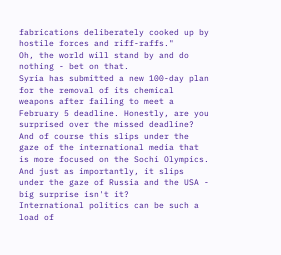fabrications deliberately cooked up by hostile forces and riff-raffs."
Oh, the world will stand by and do nothing - bet on that.
Syria has submitted a new 100-day plan for the removal of its chemical weapons after failing to meet a February 5 deadline. Honestly, are you surprised over the missed deadline? And of course this slips under the gaze of the international media that is more focused on the Sochi Olympics. And just as importantly, it slips under the gaze of Russia and the USA - big surprise isn't it?
International politics can be such a load of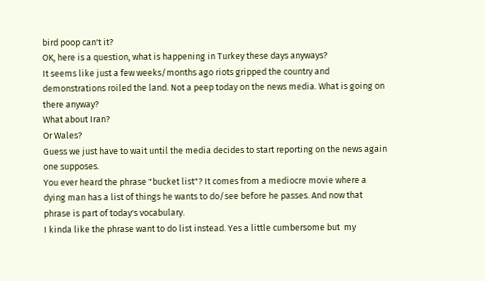bird poop can't it?
OK, here is a question, what is happening in Turkey these days anyways?
It seems like just a few weeks/months ago riots gripped the country and demonstrations roiled the land. Not a peep today on the news media. What is going on there anyway?
What about Iran?
Or Wales?
Guess we just have to wait until the media decides to start reporting on the news again one supposes.
You ever heard the phrase "bucket list"? It comes from a mediocre movie where a dying man has a list of things he wants to do/see before he passes. And now that phrase is part of today's vocabulary.
I kinda like the phrase want to do list instead. Yes a little cumbersome but  my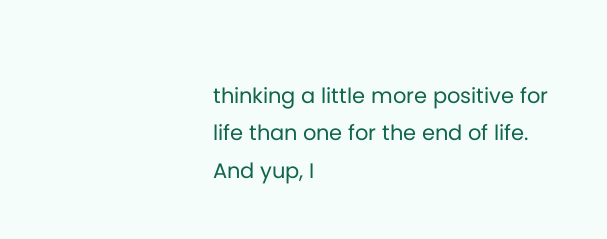thinking a little more positive for life than one for the end of life. And yup, I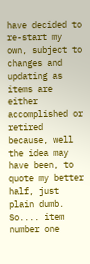have decided to re-start my own, subject to changes and updating as items are either accomplished or retired because, well the idea may have been, to quote my better half, just plain dumb.
So.... item number one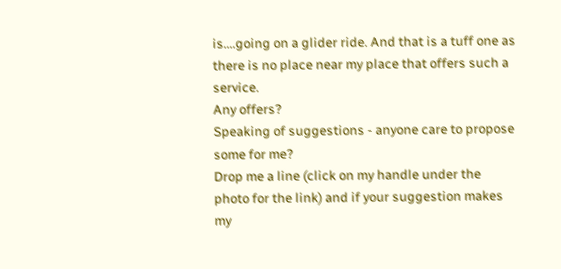is....going on a glider ride. And that is a tuff one as there is no place near my place that offers such a service.
Any offers?
Speaking of suggestions - anyone care to propose some for me?
Drop me a line (click on my handle under the photo for the link) and if your suggestion makes my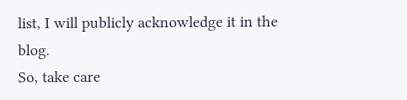list, I will publicly acknowledge it in the blog.
So, take care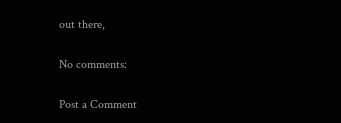out there,

No comments:

Post a Comment